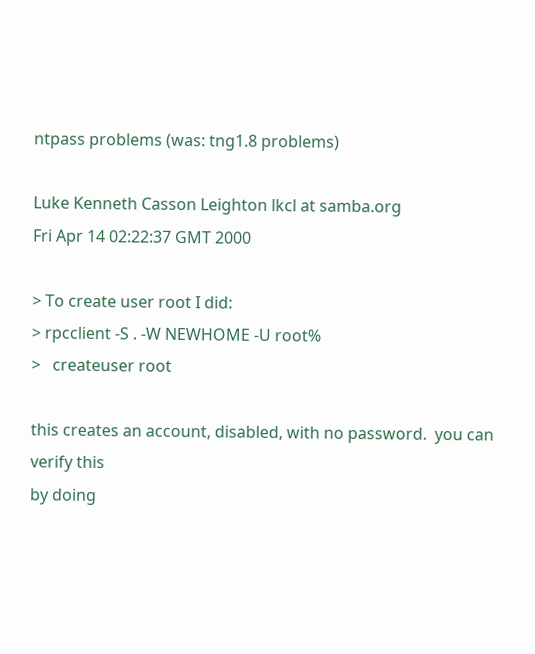ntpass problems (was: tng1.8 problems)

Luke Kenneth Casson Leighton lkcl at samba.org
Fri Apr 14 02:22:37 GMT 2000

> To create user root I did:
> rpcclient -S . -W NEWHOME -U root%
>   createuser root

this creates an account, disabled, with no password.  you can verify this
by doing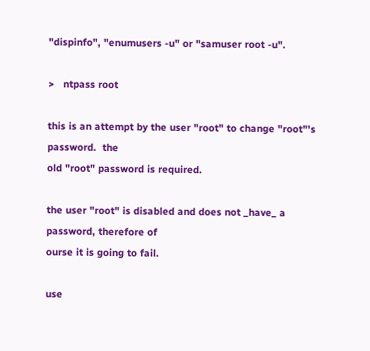"dispinfo", "enumusers -u" or "samuser root -u".

>   ntpass root

this is an attempt by the user "root" to change "root"'s password.  the
old "root" password is required.

the user "root" is disabled and does not _have_ a password, therefore of
ourse it is going to fail.

use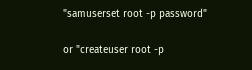"samuserset root -p password"

or "createuser root -p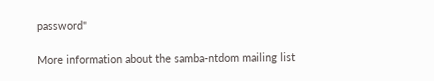password"

More information about the samba-ntdom mailing list